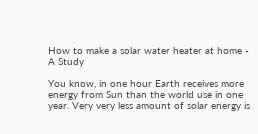How to make a solar water heater at home - A Study

You know, in one hour Earth receives more energy from Sun than the world use in one year. Very very less amount of solar energy is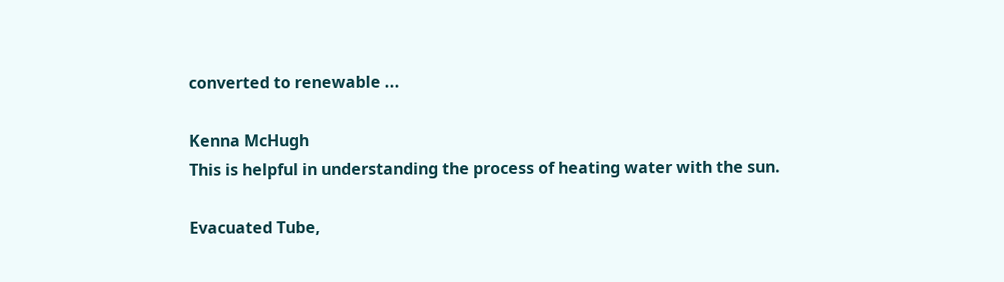converted to renewable ...

Kenna McHugh
This is helpful in understanding the process of heating water with the sun.

Evacuated Tube,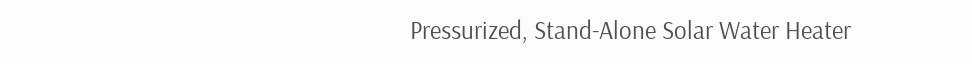Pressurized, Stand-Alone Solar Water Heater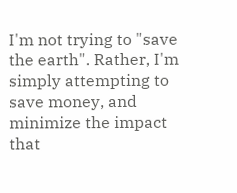I'm not trying to "save the earth". Rather, I'm simply attempting to save money, and minimize the impact that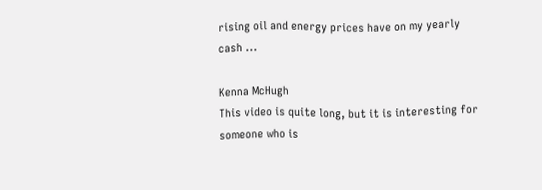rising oil and energy prices have on my yearly cash ...

Kenna McHugh
This video is quite long, but it is interesting for someone who is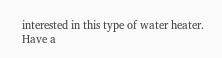interested in this type of water heater.
Have a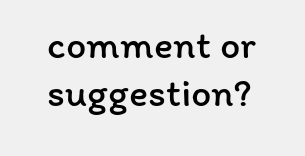comment or suggestion?